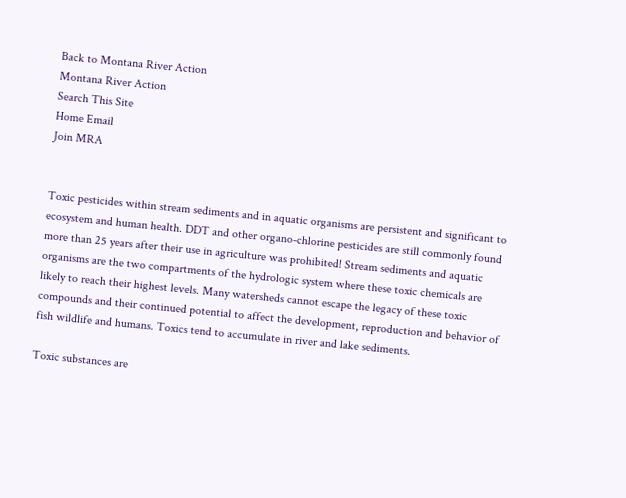Back to Montana River Action
Montana River Action
Search This Site
Home Email
Join MRA


Toxic pesticides within stream sediments and in aquatic organisms are persistent and significant to ecosystem and human health. DDT and other organo-chlorine pesticides are still commonly found more than 25 years after their use in agriculture was prohibited! Stream sediments and aquatic organisms are the two compartments of the hydrologic system where these toxic chemicals are likely to reach their highest levels. Many watersheds cannot escape the legacy of these toxic compounds and their continued potential to affect the development, reproduction and behavior of fish wildlife and humans. Toxics tend to accumulate in river and lake sediments.

Toxic substances are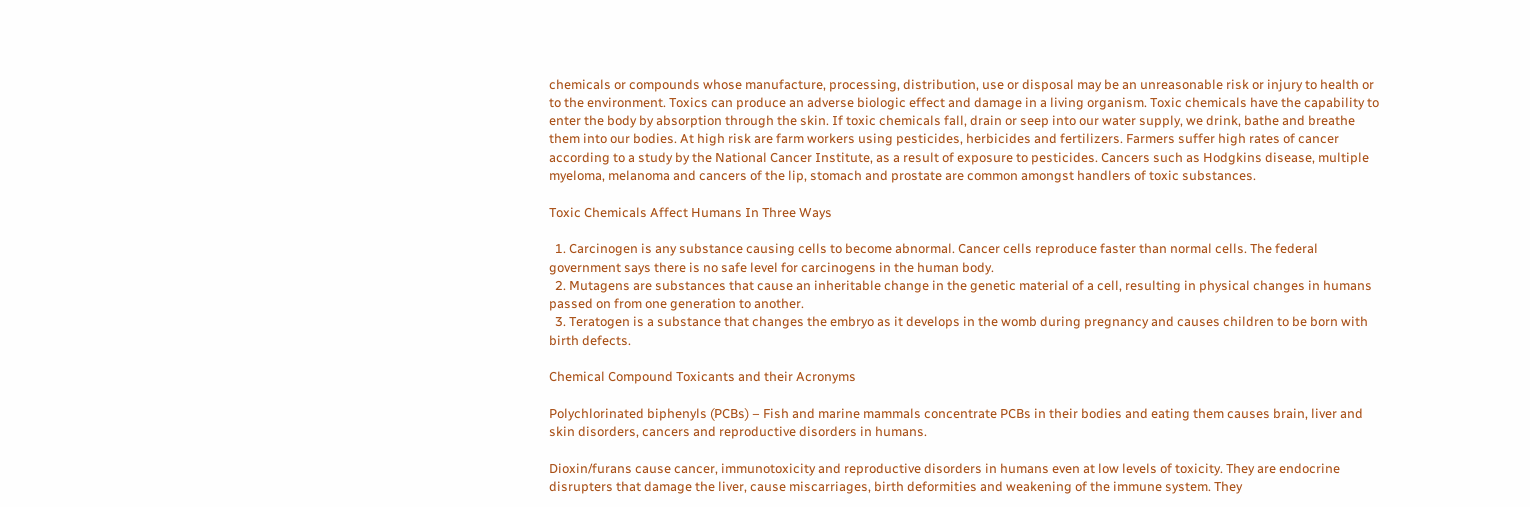chemicals or compounds whose manufacture, processing, distribution, use or disposal may be an unreasonable risk or injury to health or to the environment. Toxics can produce an adverse biologic effect and damage in a living organism. Toxic chemicals have the capability to enter the body by absorption through the skin. If toxic chemicals fall, drain or seep into our water supply, we drink, bathe and breathe them into our bodies. At high risk are farm workers using pesticides, herbicides and fertilizers. Farmers suffer high rates of cancer according to a study by the National Cancer Institute, as a result of exposure to pesticides. Cancers such as Hodgkins disease, multiple myeloma, melanoma and cancers of the lip, stomach and prostate are common amongst handlers of toxic substances.

Toxic Chemicals Affect Humans In Three Ways

  1. Carcinogen is any substance causing cells to become abnormal. Cancer cells reproduce faster than normal cells. The federal government says there is no safe level for carcinogens in the human body.
  2. Mutagens are substances that cause an inheritable change in the genetic material of a cell, resulting in physical changes in humans passed on from one generation to another.
  3. Teratogen is a substance that changes the embryo as it develops in the womb during pregnancy and causes children to be born with birth defects.

Chemical Compound Toxicants and their Acronyms

Polychlorinated biphenyls (PCBs) – Fish and marine mammals concentrate PCBs in their bodies and eating them causes brain, liver and skin disorders, cancers and reproductive disorders in humans.

Dioxin/furans cause cancer, immunotoxicity and reproductive disorders in humans even at low levels of toxicity. They are endocrine disrupters that damage the liver, cause miscarriages, birth deformities and weakening of the immune system. They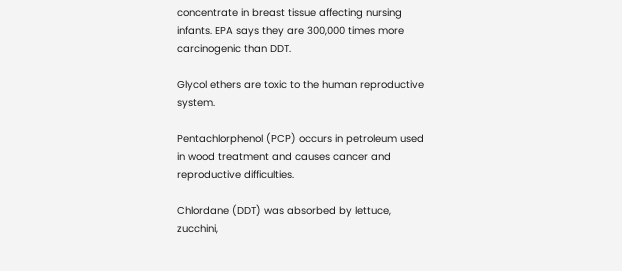concentrate in breast tissue affecting nursing infants. EPA says they are 300,000 times more carcinogenic than DDT.

Glycol ethers are toxic to the human reproductive system.

Pentachlorphenol (PCP) occurs in petroleum used in wood treatment and causes cancer and reproductive difficulties.

Chlordane (DDT) was absorbed by lettuce, zucchini,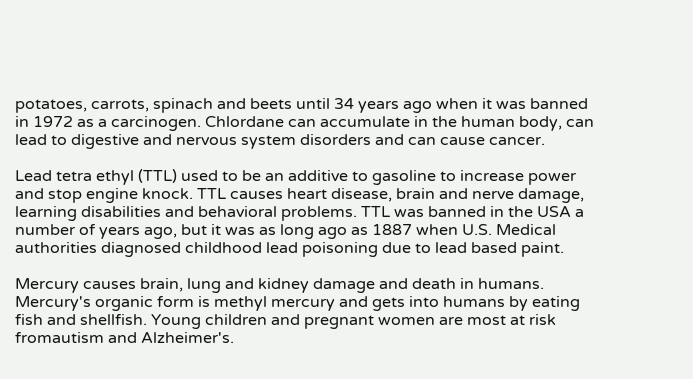potatoes, carrots, spinach and beets until 34 years ago when it was banned in 1972 as a carcinogen. Chlordane can accumulate in the human body, can lead to digestive and nervous system disorders and can cause cancer.

Lead tetra ethyl (TTL) used to be an additive to gasoline to increase power and stop engine knock. TTL causes heart disease, brain and nerve damage, learning disabilities and behavioral problems. TTL was banned in the USA a number of years ago, but it was as long ago as 1887 when U.S. Medical authorities diagnosed childhood lead poisoning due to lead based paint.

Mercury causes brain, lung and kidney damage and death in humans. Mercury's organic form is methyl mercury and gets into humans by eating fish and shellfish. Young children and pregnant women are most at risk fromautism and Alzheimer's.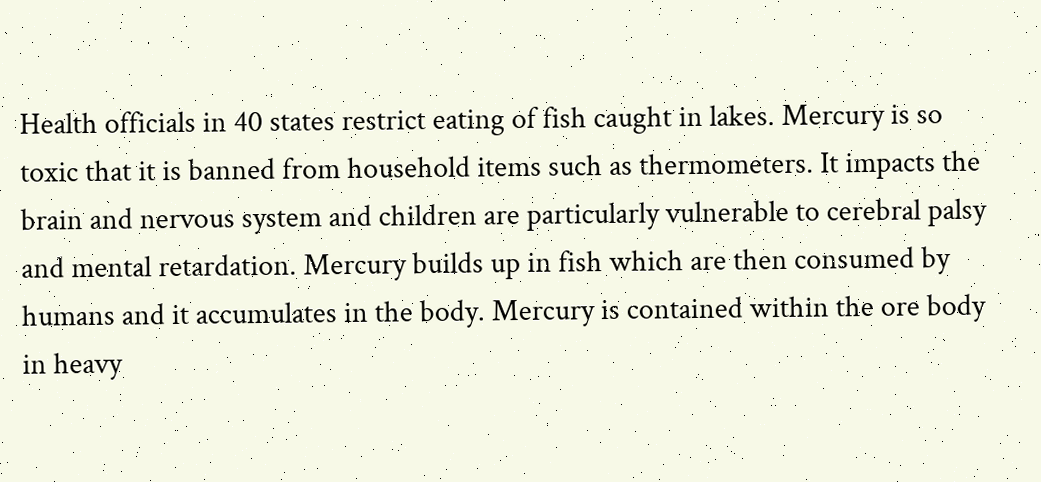Health officials in 40 states restrict eating of fish caught in lakes. Mercury is so toxic that it is banned from household items such as thermometers. It impacts the brain and nervous system and children are particularly vulnerable to cerebral palsy and mental retardation. Mercury builds up in fish which are then consumed by humans and it accumulates in the body. Mercury is contained within the ore body in heavy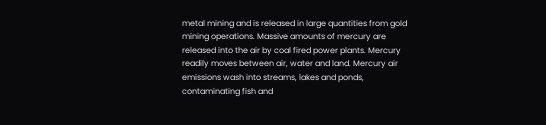metal mining and is released in large quantities from gold mining operations. Massive amounts of mercury are released into the air by coal fired power plants. Mercury readily moves between air, water and land. Mercury air emissions wash into streams, lakes and ponds, contaminating fish and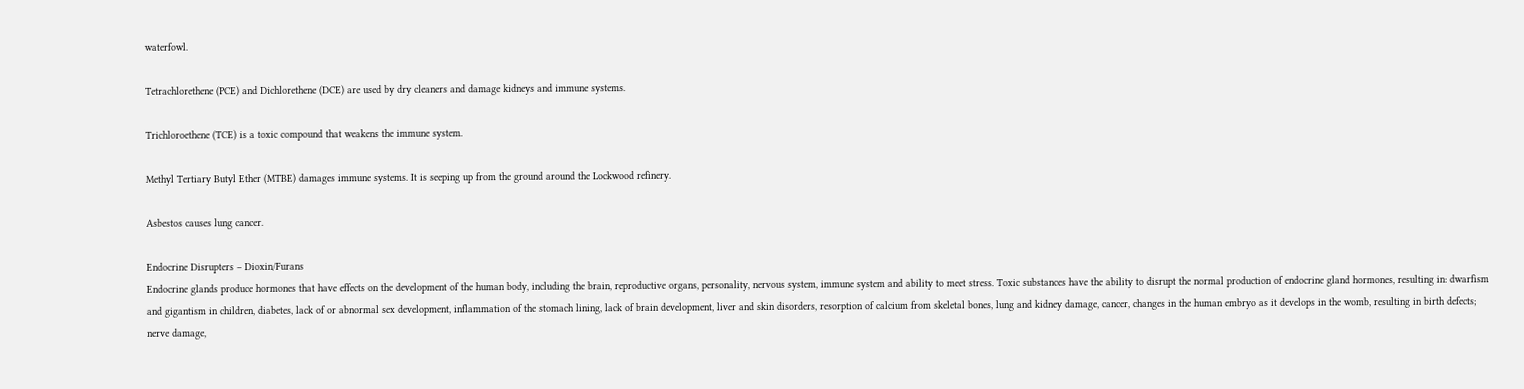waterfowl.

Tetrachlorethene (PCE) and Dichlorethene (DCE) are used by dry cleaners and damage kidneys and immune systems.

Trichloroethene (TCE) is a toxic compound that weakens the immune system.

Methyl Tertiary Butyl Ether (MTBE) damages immune systems. It is seeping up from the ground around the Lockwood refinery.

Asbestos causes lung cancer.

Endocrine Disrupters – Dioxin/Furans
Endocrine glands produce hormones that have effects on the development of the human body, including the brain, reproductive organs, personality, nervous system, immune system and ability to meet stress. Toxic substances have the ability to disrupt the normal production of endocrine gland hormones, resulting in: dwarfism and gigantism in children, diabetes, lack of or abnormal sex development, inflammation of the stomach lining, lack of brain development, liver and skin disorders, resorption of calcium from skeletal bones, lung and kidney damage, cancer, changes in the human embryo as it develops in the womb, resulting in birth defects; nerve damage,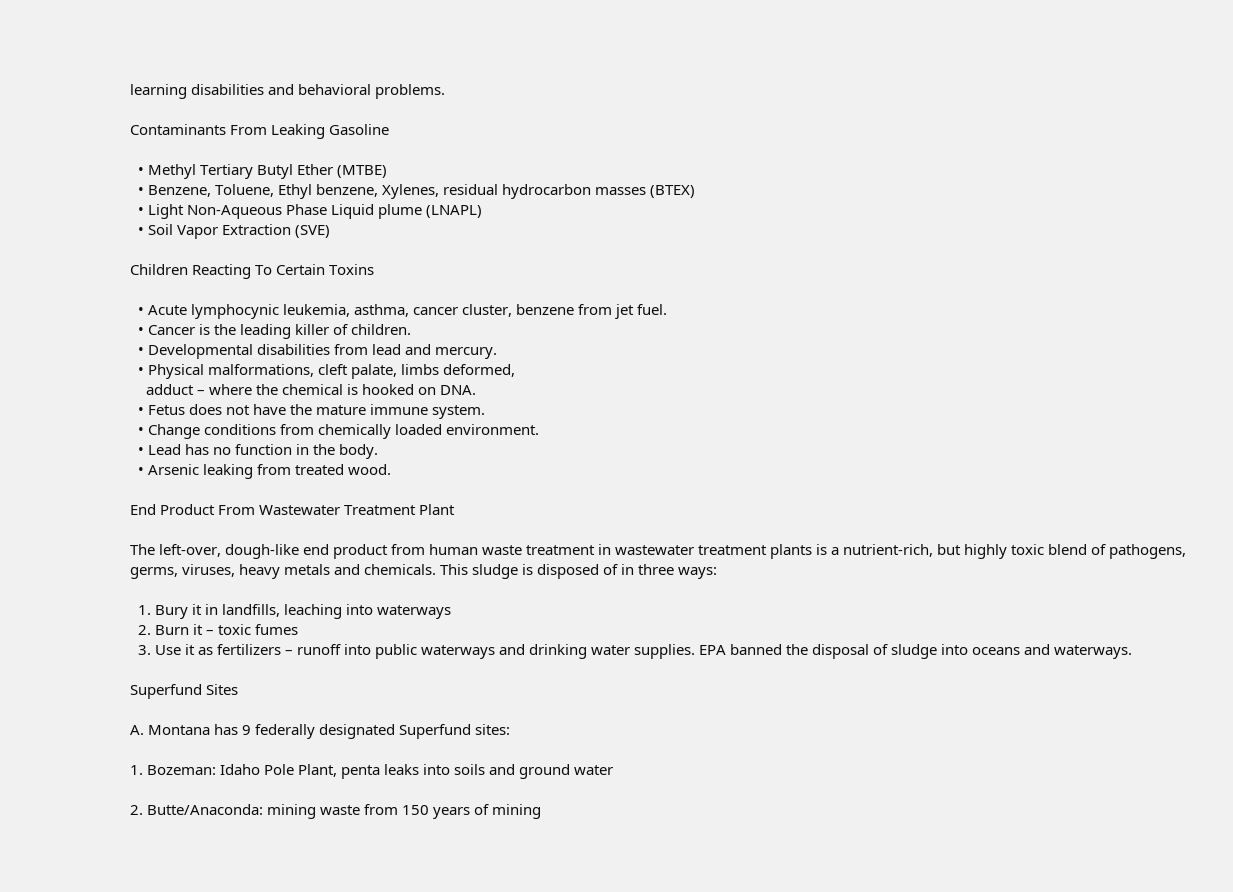learning disabilities and behavioral problems.

Contaminants From Leaking Gasoline

  • Methyl Tertiary Butyl Ether (MTBE)
  • Benzene, Toluene, Ethyl benzene, Xylenes, residual hydrocarbon masses (BTEX)
  • Light Non-Aqueous Phase Liquid plume (LNAPL)
  • Soil Vapor Extraction (SVE)

Children Reacting To Certain Toxins

  • Acute lymphocynic leukemia, asthma, cancer cluster, benzene from jet fuel.
  • Cancer is the leading killer of children.
  • Developmental disabilities from lead and mercury.
  • Physical malformations, cleft palate, limbs deformed,
    adduct – where the chemical is hooked on DNA.
  • Fetus does not have the mature immune system.
  • Change conditions from chemically loaded environment.
  • Lead has no function in the body.
  • Arsenic leaking from treated wood.

End Product From Wastewater Treatment Plant

The left-over, dough-like end product from human waste treatment in wastewater treatment plants is a nutrient-rich, but highly toxic blend of pathogens, germs, viruses, heavy metals and chemicals. This sludge is disposed of in three ways:

  1. Bury it in landfills, leaching into waterways
  2. Burn it – toxic fumes
  3. Use it as fertilizers – runoff into public waterways and drinking water supplies. EPA banned the disposal of sludge into oceans and waterways.

Superfund Sites

A. Montana has 9 federally designated Superfund sites:

1. Bozeman: Idaho Pole Plant, penta leaks into soils and ground water

2. Butte/Anaconda: mining waste from 150 years of mining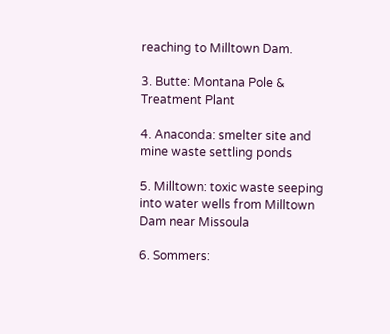reaching to Milltown Dam.

3. Butte: Montana Pole & Treatment Plant

4. Anaconda: smelter site and mine waste settling ponds

5. Milltown: toxic waste seeping into water wells from Milltown Dam near Missoula

6. Sommers: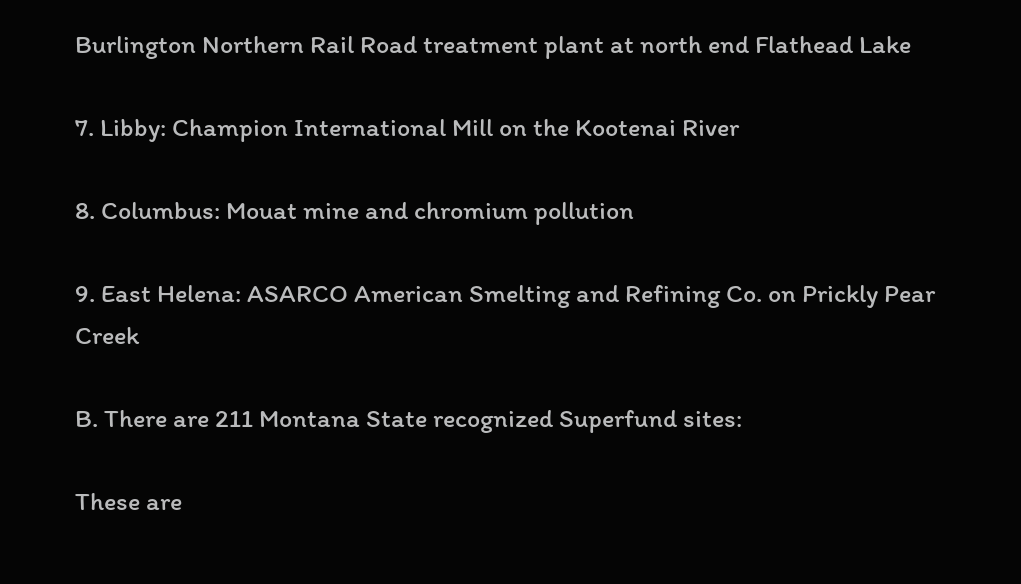Burlington Northern Rail Road treatment plant at north end Flathead Lake

7. Libby: Champion International Mill on the Kootenai River

8. Columbus: Mouat mine and chromium pollution

9. East Helena: ASARCO American Smelting and Refining Co. on Prickly Pear Creek

B. There are 211 Montana State recognized Superfund sites:

These are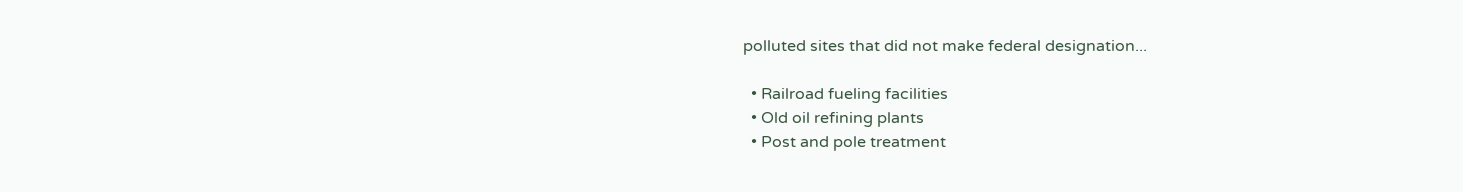polluted sites that did not make federal designation...

  • Railroad fueling facilities
  • Old oil refining plants
  • Post and pole treatment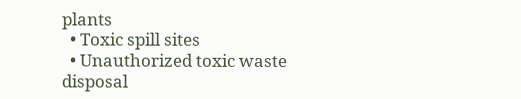plants
  • Toxic spill sites
  • Unauthorized toxic waste disposal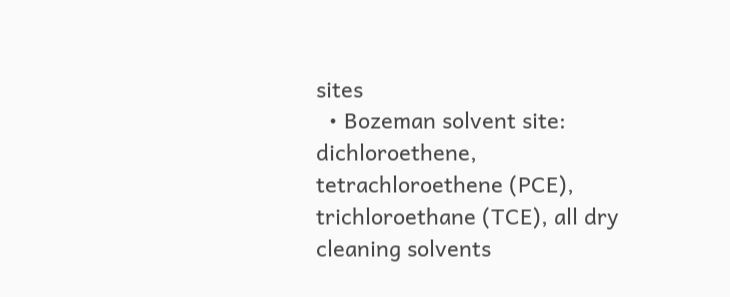sites
  • Bozeman solvent site: dichloroethene, tetrachloroethene (PCE), trichloroethane (TCE), all dry cleaning solvents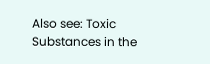Also see: Toxic Substances in the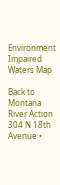Environment
Impaired Waters Map

Back to Montana River Action
304 N 18th Avenue •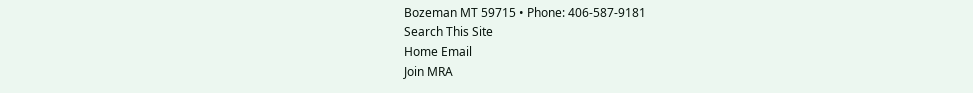Bozeman MT 59715 • Phone: 406-587-9181
Search This Site
Home Email
Join MRA